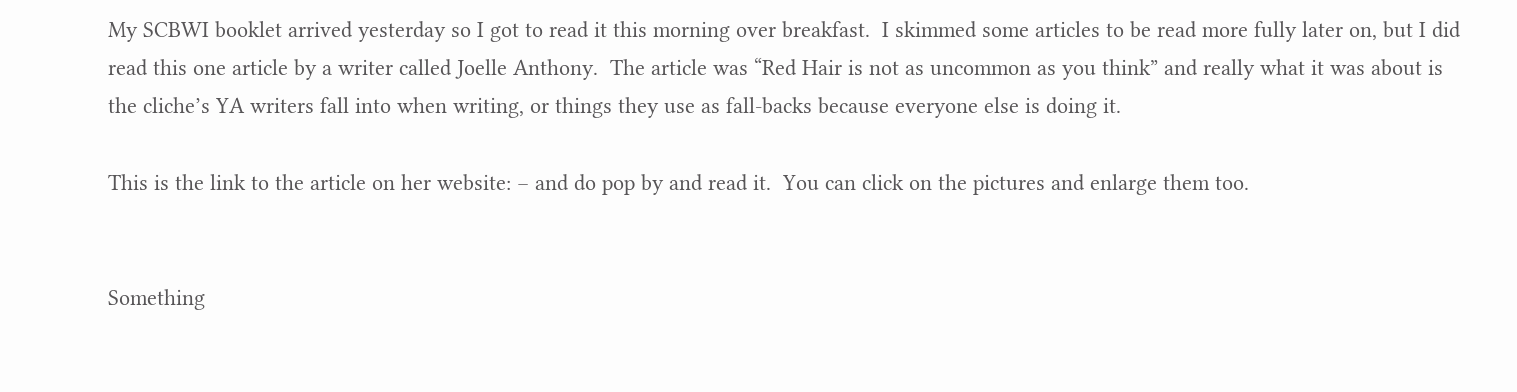My SCBWI booklet arrived yesterday so I got to read it this morning over breakfast.  I skimmed some articles to be read more fully later on, but I did read this one article by a writer called Joelle Anthony.  The article was “Red Hair is not as uncommon as you think” and really what it was about is the cliche’s YA writers fall into when writing, or things they use as fall-backs because everyone else is doing it.

This is the link to the article on her website: – and do pop by and read it.  You can click on the pictures and enlarge them too.


Something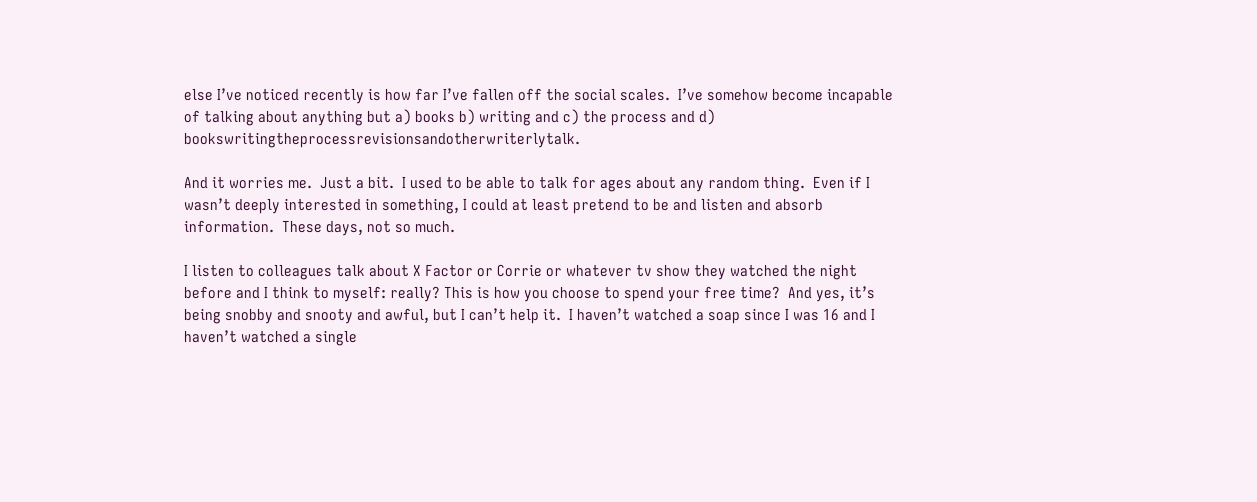else I’ve noticed recently is how far I’ve fallen off the social scales.  I’ve somehow become incapable of talking about anything but a) books b) writing and c) the process and d) bookswritingtheprocessrevisionsandotherwriterlytalk.

And it worries me.  Just a bit.  I used to be able to talk for ages about any random thing.  Even if I wasn’t deeply interested in something, I could at least pretend to be and listen and absorb information.  These days, not so much.

I listen to colleagues talk about X Factor or Corrie or whatever tv show they watched the night before and I think to myself: really? This is how you choose to spend your free time?  And yes, it’s being snobby and snooty and awful, but I can’t help it.  I haven’t watched a soap since I was 16 and I haven’t watched a single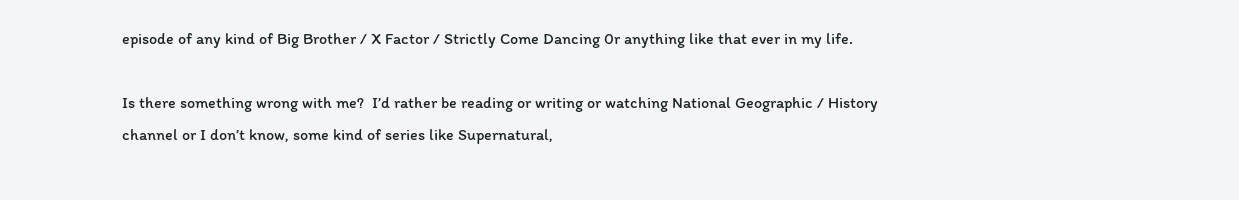episode of any kind of Big Brother / X Factor / Strictly Come Dancing 0r anything like that ever in my life.

Is there something wrong with me?  I’d rather be reading or writing or watching National Geographic / History channel or I don’t know, some kind of series like Supernatural,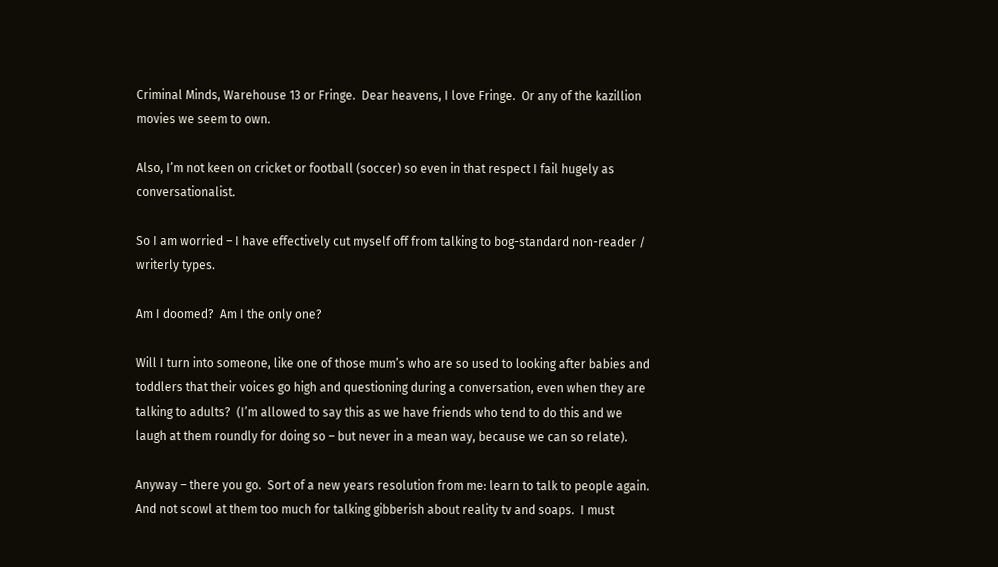Criminal Minds, Warehouse 13 or Fringe.  Dear heavens, I love Fringe.  Or any of the kazillion movies we seem to own.

Also, I’m not keen on cricket or football (soccer) so even in that respect I fail hugely as conversationalist.

So I am worried – I have effectively cut myself off from talking to bog-standard non-reader / writerly types.

Am I doomed?  Am I the only one?

Will I turn into someone, like one of those mum’s who are so used to looking after babies and toddlers that their voices go high and questioning during a conversation, even when they are talking to adults?  (I’m allowed to say this as we have friends who tend to do this and we laugh at them roundly for doing so – but never in a mean way, because we can so relate).

Anyway – there you go.  Sort of a new years resolution from me: learn to talk to people again.  And not scowl at them too much for talking gibberish about reality tv and soaps.  I must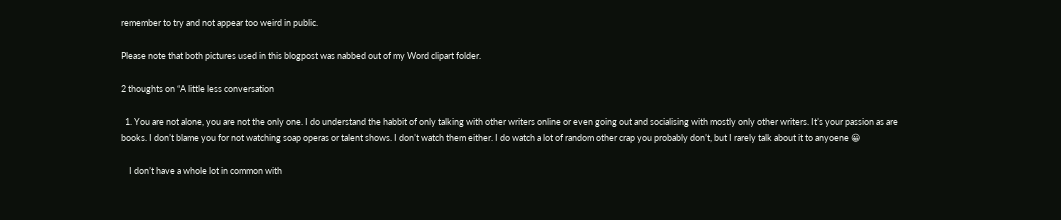remember to try and not appear too weird in public.

Please note that both pictures used in this blogpost was nabbed out of my Word clipart folder.

2 thoughts on “A little less conversation

  1. You are not alone, you are not the only one. I do understand the habbit of only talking with other writers online or even going out and socialising with mostly only other writers. It’s your passion as are books. I don’t blame you for not watching soap operas or talent shows. I don’t watch them either. I do watch a lot of random other crap you probably don’t, but I rarely talk about it to anyoene 😀

    I don’t have a whole lot in common with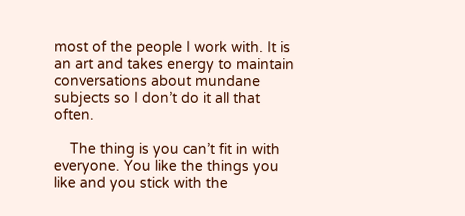most of the people I work with. It is an art and takes energy to maintain conversations about mundane subjects so I don’t do it all that often.

    The thing is you can’t fit in with everyone. You like the things you like and you stick with the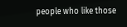people who like those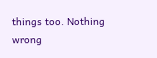things too. Nothing wrong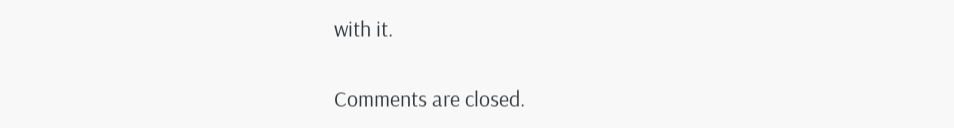with it.

Comments are closed.